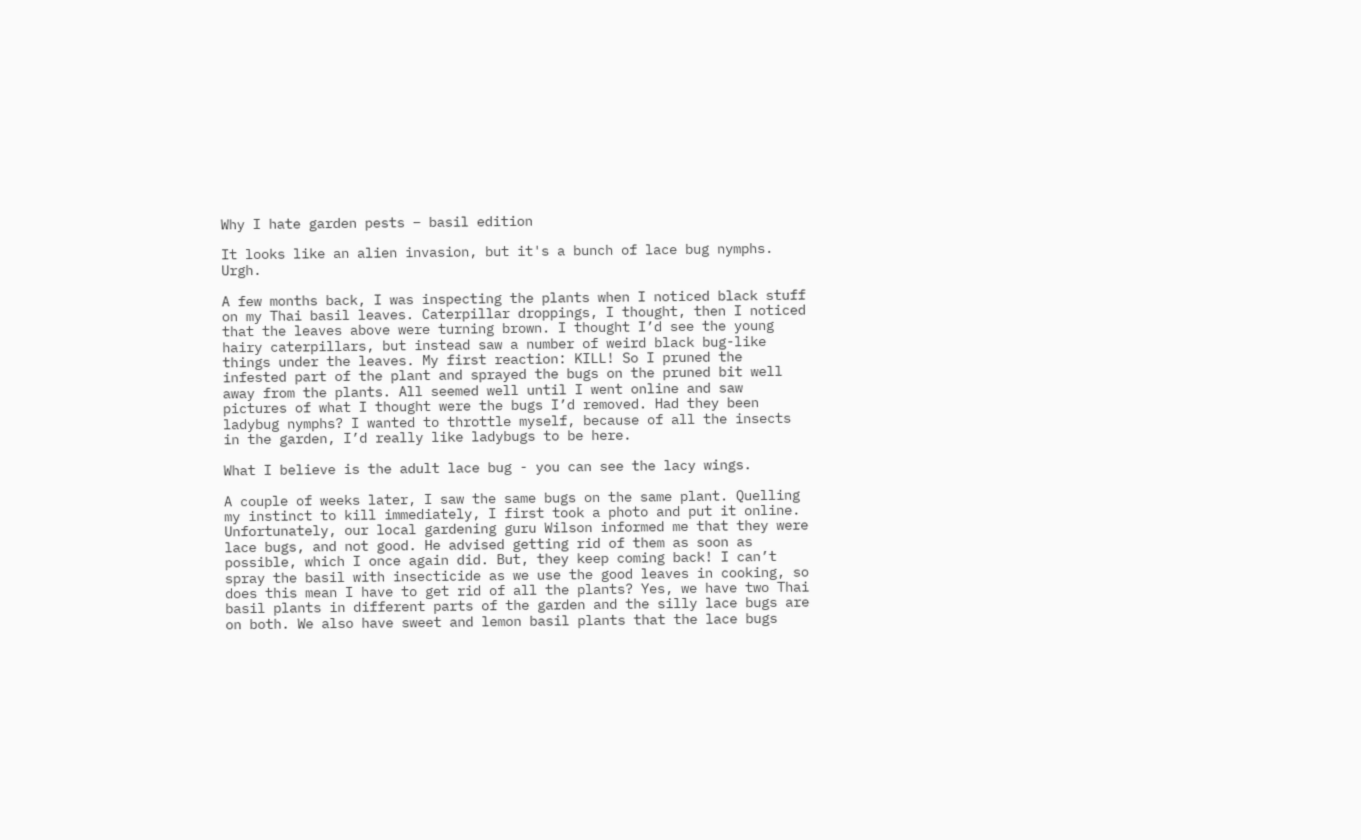Why I hate garden pests – basil edition

It looks like an alien invasion, but it's a bunch of lace bug nymphs. Urgh.

A few months back, I was inspecting the plants when I noticed black stuff on my Thai basil leaves. Caterpillar droppings, I thought, then I noticed that the leaves above were turning brown. I thought I’d see the young hairy caterpillars, but instead saw a number of weird black bug-like things under the leaves. My first reaction: KILL! So I pruned the infested part of the plant and sprayed the bugs on the pruned bit well away from the plants. All seemed well until I went online and saw pictures of what I thought were the bugs I’d removed. Had they been ladybug nymphs? I wanted to throttle myself, because of all the insects in the garden, I’d really like ladybugs to be here.

What I believe is the adult lace bug - you can see the lacy wings.

A couple of weeks later, I saw the same bugs on the same plant. Quelling my instinct to kill immediately, I first took a photo and put it online. Unfortunately, our local gardening guru Wilson informed me that they were lace bugs, and not good. He advised getting rid of them as soon as possible, which I once again did. But, they keep coming back! I can’t spray the basil with insecticide as we use the good leaves in cooking, so does this mean I have to get rid of all the plants? Yes, we have two Thai basil plants in different parts of the garden and the silly lace bugs are on both. We also have sweet and lemon basil plants that the lace bugs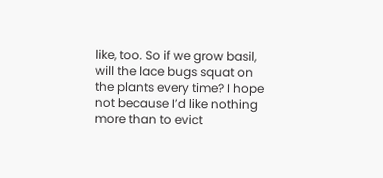like, too. So if we grow basil, will the lace bugs squat on the plants every time? I hope not because I’d like nothing more than to evict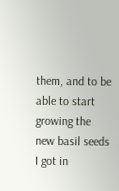them, and to be able to start growing the new basil seeds I got in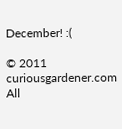December! :(

© 2011 curiousgardener.com All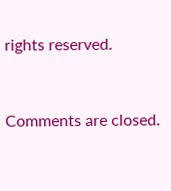rights reserved.


Comments are closed.